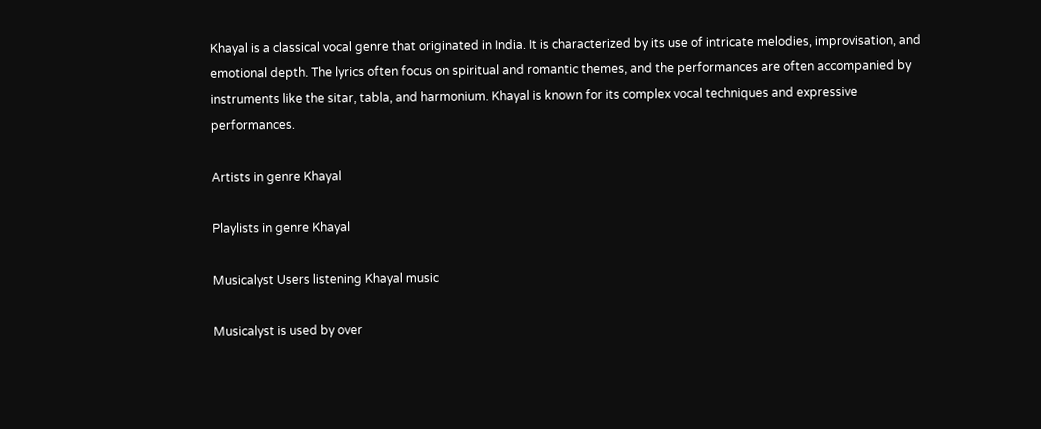Khayal is a classical vocal genre that originated in India. It is characterized by its use of intricate melodies, improvisation, and emotional depth. The lyrics often focus on spiritual and romantic themes, and the performances are often accompanied by instruments like the sitar, tabla, and harmonium. Khayal is known for its complex vocal techniques and expressive performances.

Artists in genre Khayal

Playlists in genre Khayal

Musicalyst Users listening Khayal music

Musicalyst is used by over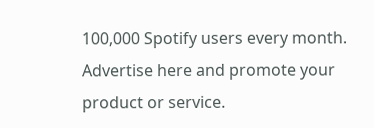100,000 Spotify users every month.
Advertise here and promote your product or service.